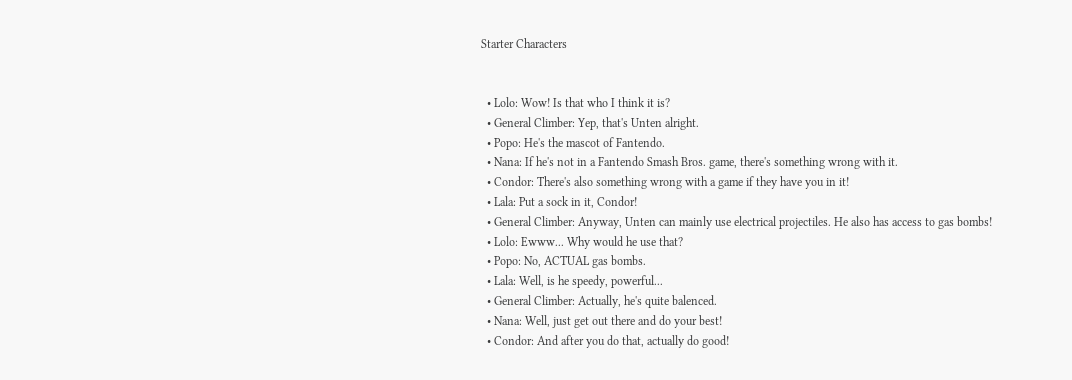Starter Characters


  • Lolo: Wow! Is that who I think it is?
  • General Climber: Yep, that's Unten alright.
  • Popo: He's the mascot of Fantendo.
  • Nana: If he's not in a Fantendo Smash Bros. game, there's something wrong with it.
  • Condor: There's also something wrong with a game if they have you in it!
  • Lala: Put a sock in it, Condor!
  • General Climber: Anyway, Unten can mainly use electrical projectiles. He also has access to gas bombs!
  • Lolo: Ewww... Why would he use that?
  • Popo: No, ACTUAL gas bombs.
  • Lala: Well, is he speedy, powerful...
  • General Climber: Actually, he's quite balenced.
  • Nana: Well, just get out there and do your best!
  • Condor: And after you do that, actually do good!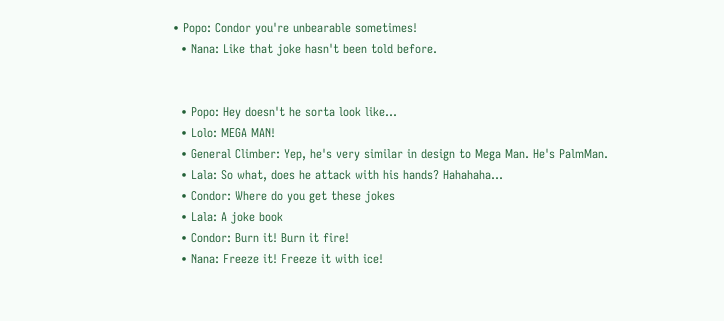• Popo: Condor you're unbearable sometimes!
  • Nana: Like that joke hasn't been told before.


  • Popo: Hey doesn't he sorta look like...
  • Lolo: MEGA MAN!
  • General Climber: Yep, he's very similar in design to Mega Man. He's PalmMan.
  • Lala: So what, does he attack with his hands? Hahahaha...
  • Condor: Where do you get these jokes
  • Lala: A joke book
  • Condor: Burn it! Burn it fire!
  • Nana: Freeze it! Freeze it with ice!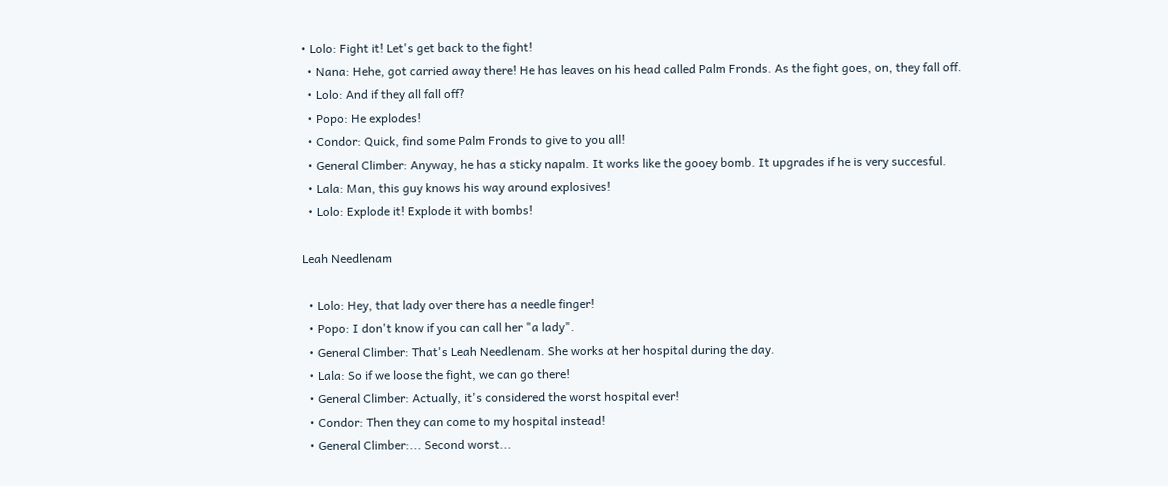• Lolo: Fight it! Let's get back to the fight!
  • Nana: Hehe, got carried away there! He has leaves on his head called Palm Fronds. As the fight goes, on, they fall off.
  • Lolo: And if they all fall off?
  • Popo: He explodes!
  • Condor: Quick, find some Palm Fronds to give to you all!
  • General Climber: Anyway, he has a sticky napalm. It works like the gooey bomb. It upgrades if he is very succesful.
  • Lala: Man, this guy knows his way around explosives!
  • Lolo: Explode it! Explode it with bombs!

Leah Needlenam

  • Lolo: Hey, that lady over there has a needle finger!
  • Popo: I don't know if you can call her "a lady".
  • General Climber: That's Leah Needlenam. She works at her hospital during the day.
  • Lala: So if we loose the fight, we can go there!
  • General Climber: Actually, it's considered the worst hospital ever!
  • Condor: Then they can come to my hospital instead!
  • General Climber:... Second worst...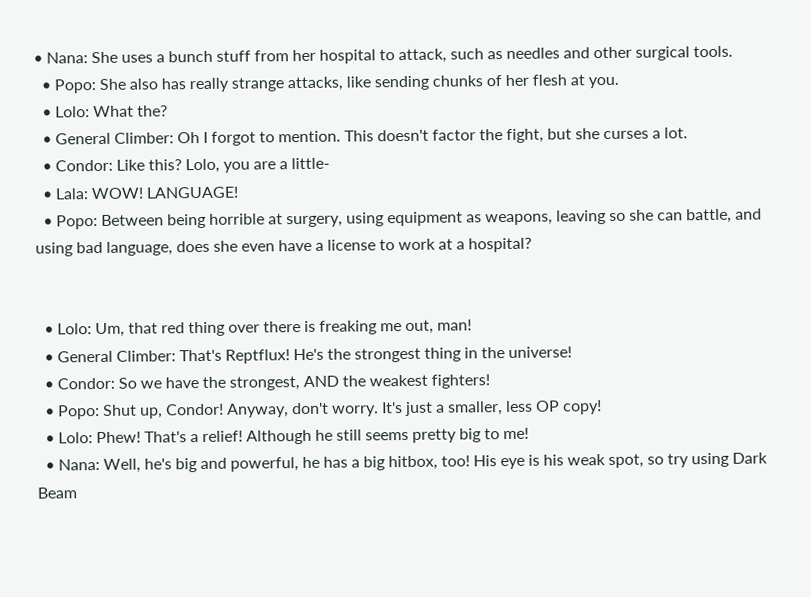• Nana: She uses a bunch stuff from her hospital to attack, such as needles and other surgical tools.
  • Popo: She also has really strange attacks, like sending chunks of her flesh at you.
  • Lolo: What the?
  • General Climber: Oh I forgot to mention. This doesn't factor the fight, but she curses a lot.
  • Condor: Like this? Lolo, you are a little-
  • Lala: WOW! LANGUAGE!
  • Popo: Between being horrible at surgery, using equipment as weapons, leaving so she can battle, and using bad language, does she even have a license to work at a hospital?


  • Lolo: Um, that red thing over there is freaking me out, man!
  • General Climber: That's Reptflux! He's the strongest thing in the universe!
  • Condor: So we have the strongest, AND the weakest fighters!
  • Popo: Shut up, Condor! Anyway, don't worry. It's just a smaller, less OP copy!
  • Lolo: Phew! That's a relief! Although he still seems pretty big to me!
  • Nana: Well, he's big and powerful, he has a big hitbox, too! His eye is his weak spot, so try using Dark Beam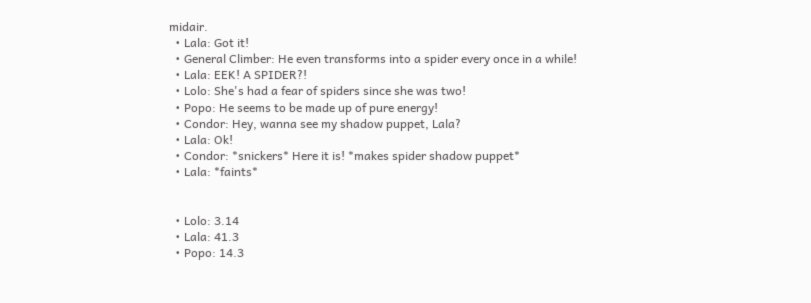midair.
  • Lala: Got it!
  • General Climber: He even transforms into a spider every once in a while!
  • Lala: EEK! A SPIDER?!
  • Lolo: She's had a fear of spiders since she was two!
  • Popo: He seems to be made up of pure energy!
  • Condor: Hey, wanna see my shadow puppet, Lala?
  • Lala: Ok!
  • Condor: *snickers* Here it is! *makes spider shadow puppet*
  • Lala: *faints*


  • Lolo: 3.14
  • Lala: 41.3
  • Popo: 14.3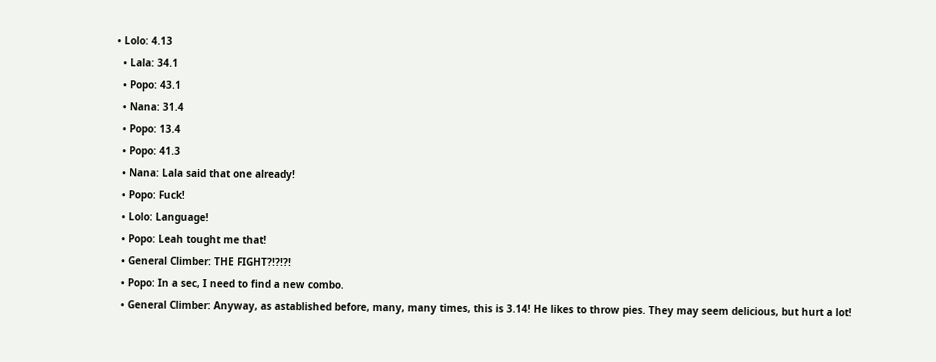• Lolo: 4.13
  • Lala: 34.1
  • Popo: 43.1
  • Nana: 31.4
  • Popo: 13.4
  • Popo: 41.3
  • Nana: Lala said that one already!
  • Popo: Fuck!
  • Lolo: Language!
  • Popo: Leah tought me that!
  • General Climber: THE FIGHT?!?!?!
  • Popo: In a sec, I need to find a new combo.
  • General Climber: Anyway, as astablished before, many, many times, this is 3.14! He likes to throw pies. They may seem delicious, but hurt a lot!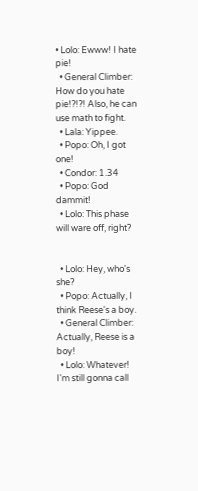• Lolo: Ewww! I hate pie!
  • General Climber: How do you hate pie!?!?! Also, he can use math to fight.
  • Lala: Yippee.
  • Popo: Oh, I got one!
  • Condor: 1.34
  • Popo: God dammit!
  • Lolo: This phase will ware off, right?


  • Lolo: Hey, who's she?
  • Popo: Actually, I think Reese's a boy.
  • General Climber: Actually, Reese is a boy!
  • Lolo: Whatever! I'm still gonna call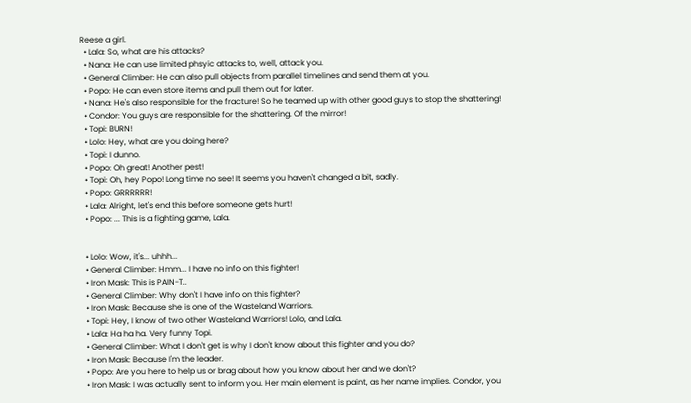Reese a girl.
  • Lala: So, what are his attacks?
  • Nana: He can use limited phsyic attacks to, well, attack you.
  • General Climber: He can also pull objects from parallel timelines and send them at you.
  • Popo: He can even store items and pull them out for later.
  • Nana: He's also responsible for the fracture! So he teamed up with other good guys to stop the shattering!
  • Condor: You guys are responsible for the shattering. Of the mirror!
  • Topi: BURN!
  • Lolo: Hey, what are you doing here?
  • Topi: I dunno.
  • Popo: Oh great! Another pest!
  • Topi: Oh, hey Popo! Long time no see! It seems you haven't changed a bit, sadly.
  • Popo: GRRRRRR!
  • Lala: Alright, let's end this before someone gets hurt!
  • Popo: ... This is a fighting game, Lala.


  • Lolo: Wow, it's... uhhh...
  • General Climber: Hmm... I have no info on this fighter!
  • Iron Mask: This is PAIN-T..
  • General Climber: Why don't I have info on this fighter?
  • Iron Mask: Because she is one of the Wasteland Warriors.
  • Topi: Hey, I know of two other Wasteland Warriors! Lolo, and Lala.
  • Lala: Ha ha ha. Very funny Topi.
  • General Climber: What I don't get is why I don't know about this fighter and you do?
  • Iron Mask: Because I'm the leader.
  • Popo: Are you here to help us or brag about how you know about her and we don't?
  • Iron Mask: I was actually sent to inform you. Her main element is paint, as her name implies. Condor, you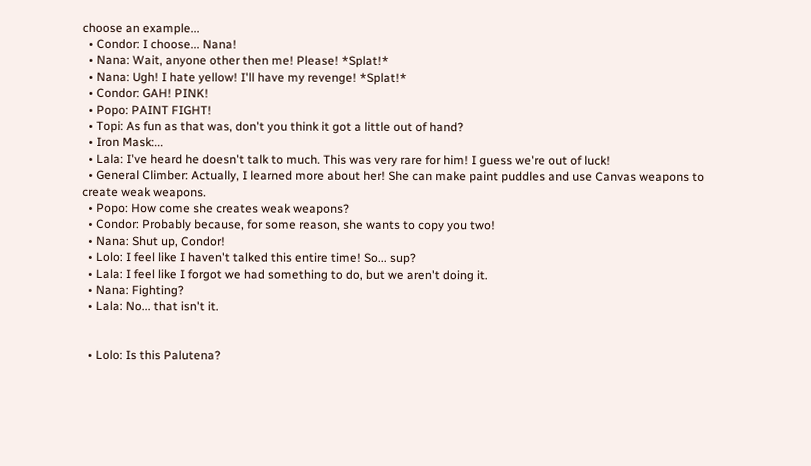choose an example...
  • Condor: I choose... Nana!
  • Nana: Wait, anyone other then me! Please! *Splat!*
  • Nana: Ugh! I hate yellow! I'll have my revenge! *Splat!*
  • Condor: GAH! PINK!
  • Popo: PAINT FIGHT!
  • Topi: As fun as that was, don't you think it got a little out of hand?
  • Iron Mask:...
  • Lala: I've heard he doesn't talk to much. This was very rare for him! I guess we're out of luck!
  • General Climber: Actually, I learned more about her! She can make paint puddles and use Canvas weapons to create weak weapons.
  • Popo: How come she creates weak weapons?
  • Condor: Probably because, for some reason, she wants to copy you two!
  • Nana: Shut up, Condor!
  • Lolo: I feel like I haven't talked this entire time! So... sup?
  • Lala: I feel like I forgot we had something to do, but we aren't doing it.
  • Nana: Fighting?
  • Lala: No... that isn't it.


  • Lolo: Is this Palutena?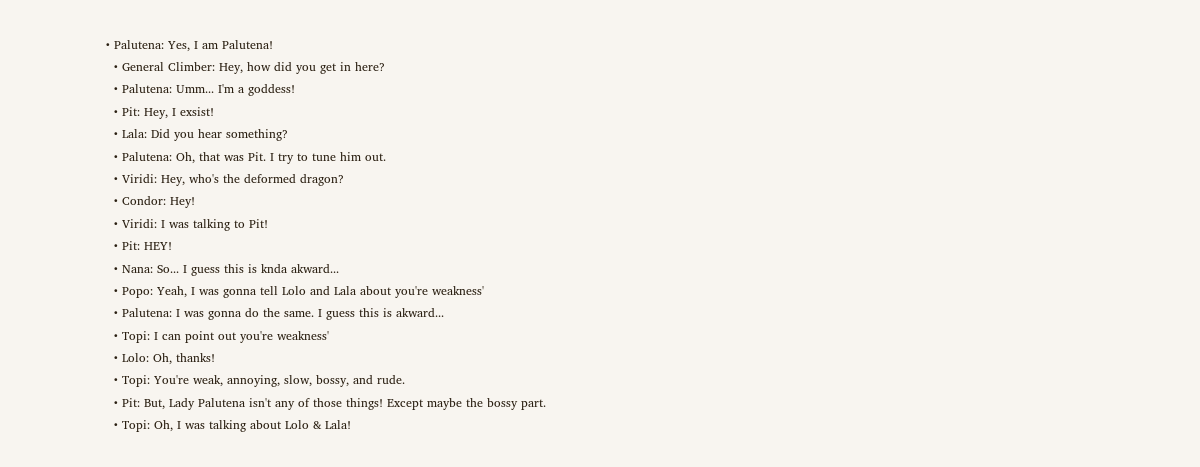• Palutena: Yes, I am Palutena!
  • General Climber: Hey, how did you get in here?
  • Palutena: Umm... I'm a goddess!
  • Pit: Hey, I exsist!
  • Lala: Did you hear something?
  • Palutena: Oh, that was Pit. I try to tune him out.
  • Viridi: Hey, who's the deformed dragon?
  • Condor: Hey!
  • Viridi: I was talking to Pit!
  • Pit: HEY!
  • Nana: So... I guess this is knda akward...
  • Popo: Yeah, I was gonna tell Lolo and Lala about you're weakness'
  • Palutena: I was gonna do the same. I guess this is akward...
  • Topi: I can point out you're weakness'
  • Lolo: Oh, thanks!
  • Topi: You're weak, annoying, slow, bossy, and rude.
  • Pit: But, Lady Palutena isn't any of those things! Except maybe the bossy part.
  • Topi: Oh, I was talking about Lolo & Lala!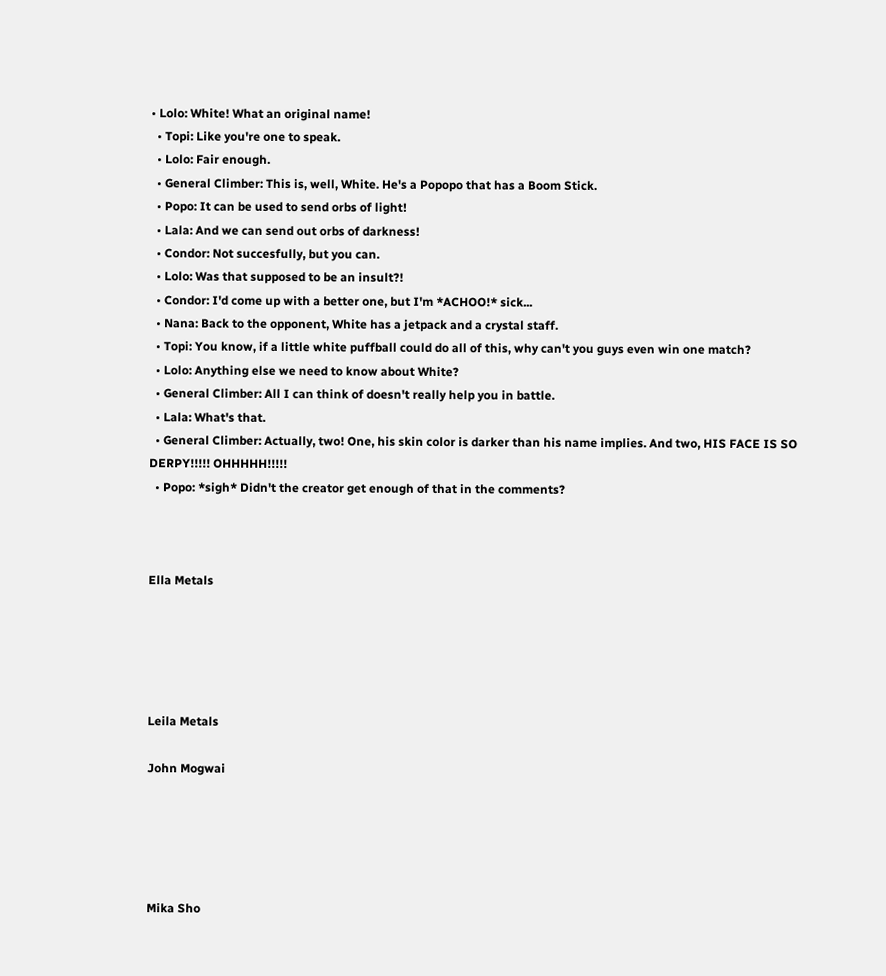• Lolo: White! What an original name!
  • Topi: Like you're one to speak.
  • Lolo: Fair enough.
  • General Climber: This is, well, White. He's a Popopo that has a Boom Stick.
  • Popo: It can be used to send orbs of light!
  • Lala: And we can send out orbs of darkness!
  • Condor: Not succesfully, but you can.
  • Lolo: Was that supposed to be an insult?!
  • Condor: I'd come up with a better one, but I'm *ACHOO!* sick...
  • Nana: Back to the opponent, White has a jetpack and a crystal staff.
  • Topi: You know, if a little white puffball could do all of this, why can't you guys even win one match?
  • Lolo: Anything else we need to know about White?
  • General Climber: All I can think of doesn't really help you in battle.
  • Lala: What's that.
  • General Climber: Actually, two! One, his skin color is darker than his name implies. And two, HIS FACE IS SO DERPY!!!!! OHHHHH!!!!!
  • Popo: *sigh* Didn't the creator get enough of that in the comments?



Ella Metals





Leila Metals

John Mogwai





Mika Sho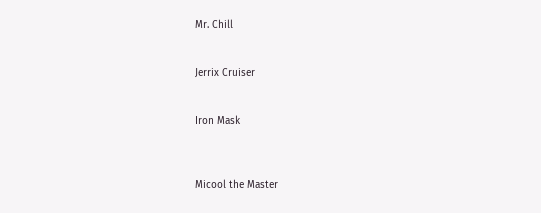Mr. Chill


Jerrix Cruiser


Iron Mask



Micool the Master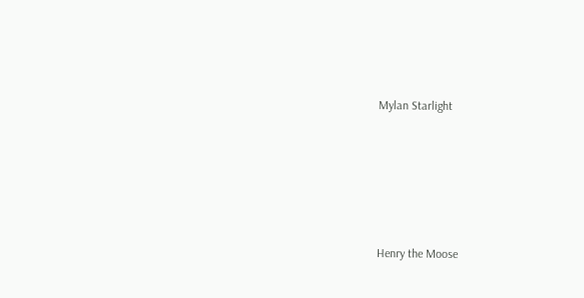Mylan Starlight






Henry the Moose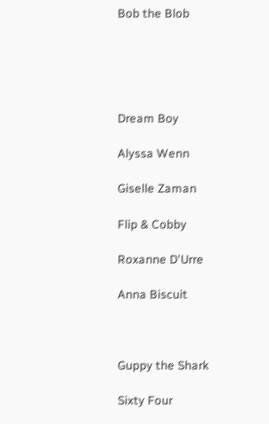Bob the Blob





Dream Boy

Alyssa Wenn

Giselle Zaman

Flip & Cobby

Roxanne D'Urre

Anna Biscuit



Guppy the Shark

Sixty Four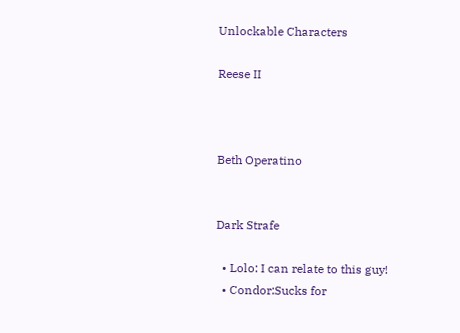Unlockable Characters

Reese II



Beth Operatino


Dark Strafe

  • Lolo: I can relate to this guy!
  • Condor:Sucks for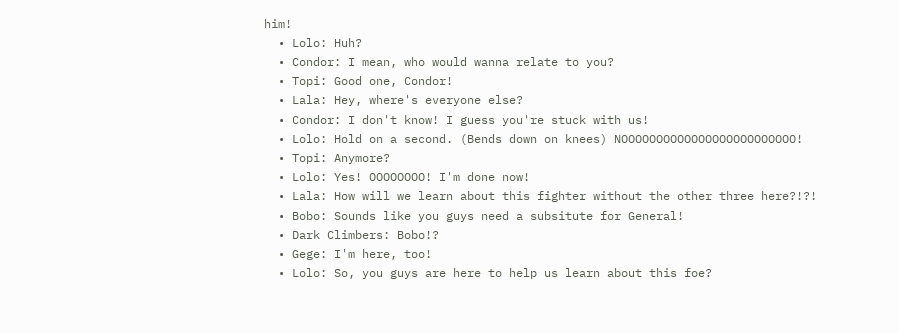him!
  • Lolo: Huh?
  • Condor: I mean, who would wanna relate to you?
  • Topi: Good one, Condor!
  • Lala: Hey, where's everyone else?
  • Condor: I don't know! I guess you're stuck with us!
  • Lolo: Hold on a second. (Bends down on knees) NOOOOOOOOOOOOOOOOOOOOOOOOO!
  • Topi: Anymore?
  • Lolo: Yes! OOOOOOOO! I'm done now!
  • Lala: How will we learn about this fighter without the other three here?!?!
  • Bobo: Sounds like you guys need a subsitute for General!
  • Dark Climbers: Bobo!?
  • Gege: I'm here, too!
  • Lolo: So, you guys are here to help us learn about this foe?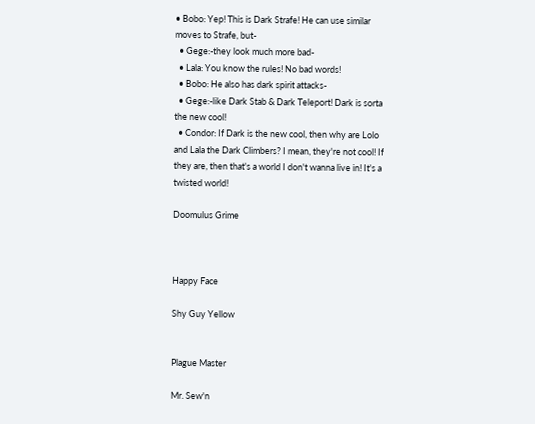• Bobo: Yep! This is Dark Strafe! He can use similar moves to Strafe, but-
  • Gege:-they look much more bad-
  • Lala: You know the rules! No bad words!
  • Bobo: He also has dark spirit attacks-
  • Gege:-like Dark Stab & Dark Teleport! Dark is sorta the new cool!
  • Condor: If Dark is the new cool, then why are Lolo and Lala the Dark Climbers? I mean, they're not cool! If they are, then that's a world I don't wanna live in! It's a twisted world!

Doomulus Grime



Happy Face

Shy Guy Yellow


Plague Master

Mr. Sew'n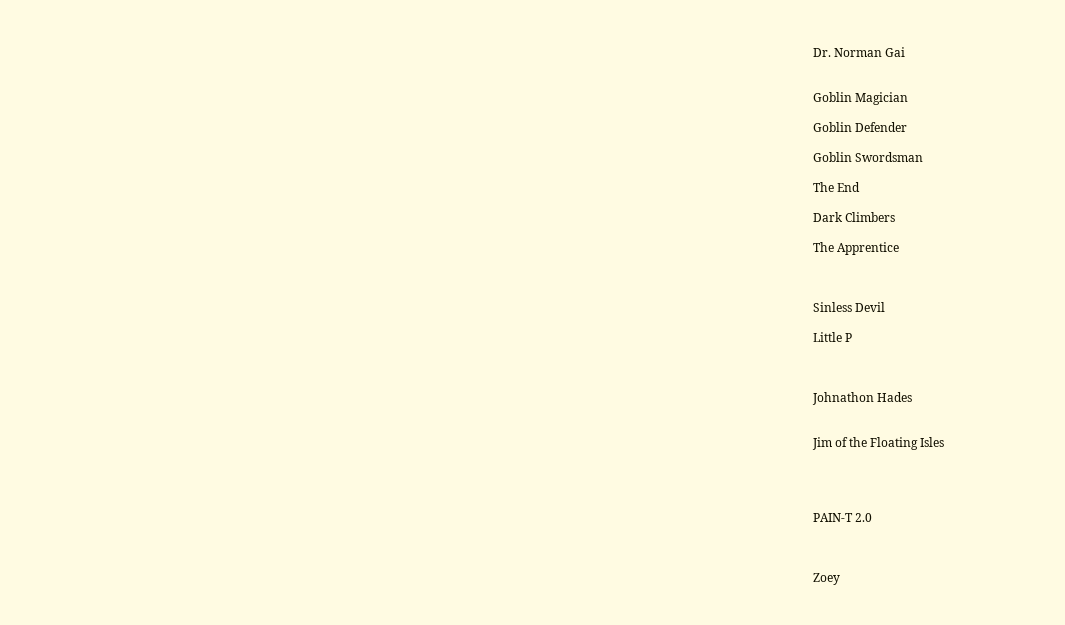Dr. Norman Gai


Goblin Magician

Goblin Defender

Goblin Swordsman

The End

Dark Climbers

The Apprentice



Sinless Devil

Little P



Johnathon Hades


Jim of the Floating Isles




PAIN-T 2.0



Zoey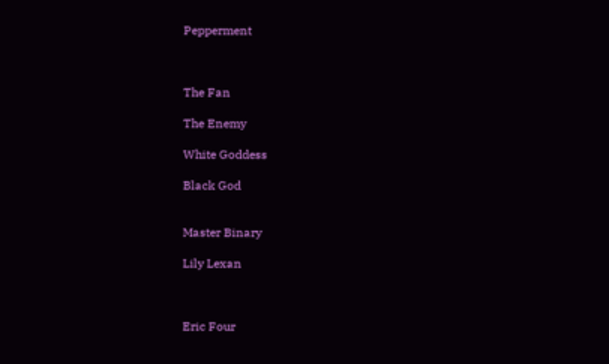Pepperment



The Fan

The Enemy

White Goddess

Black God


Master Binary

Lily Lexan



Eric Four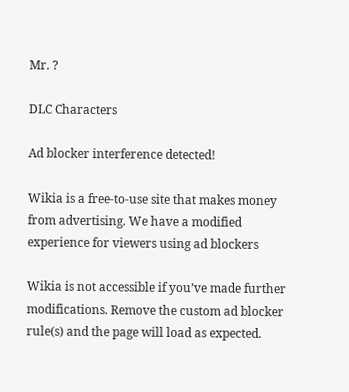Mr. ?

DLC Characters

Ad blocker interference detected!

Wikia is a free-to-use site that makes money from advertising. We have a modified experience for viewers using ad blockers

Wikia is not accessible if you’ve made further modifications. Remove the custom ad blocker rule(s) and the page will load as expected.